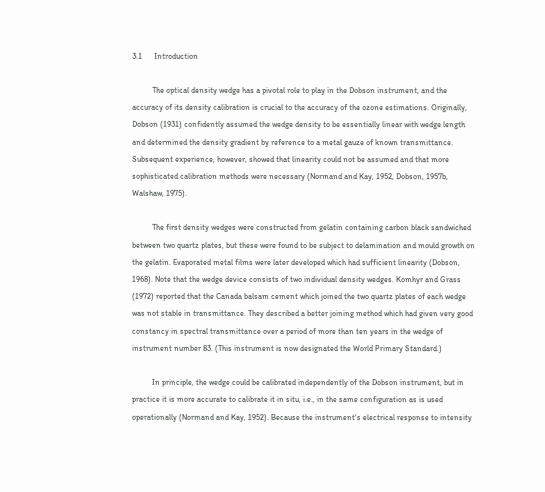3.1      Introduction

          The optical density wedge has a pivotal role to play in the Dobson instrument, and the accuracy of its density calibration is crucial to the accuracy of the ozone estimations. Originally, Dobson (1931) confidently assumed the wedge density to be essentially linear with wedge length and determined the density gradient by reference to a metal gauze of known transmittance. Subsequent experience, however, showed that linearity could not be assumed and that more sophisticated calibration methods were necessary (Normand and Kay, 1952, Dobson, 1957b, Walshaw, 1975).

          The first density wedges were constructed from gelatin containing carbon black sandwiched between two quartz plates, but these were found to be subject to delamination and mould growth on the gelatin. Evaporated metal films were later developed which had sufficient linearity (Dobson, 1968). Note that the wedge device consists of two individual density wedges. Komhyr and Grass (1972) reported that the Canada balsam cement which joined the two quartz plates of each wedge was not stable in transmittance. They described a better joining method which had given very good constancy in spectral transmittance over a period of more than ten years in the wedge of instrument number 83. (This instrument is now designated the World Primary Standard.)

          In principle, the wedge could be calibrated independently of the Dobson instrument, but in practice it is more accurate to calibrate it in situ, i.e., in the same configuration as is used operationally (Normand and Kay, 1952). Because the instrument's electrical response to intensity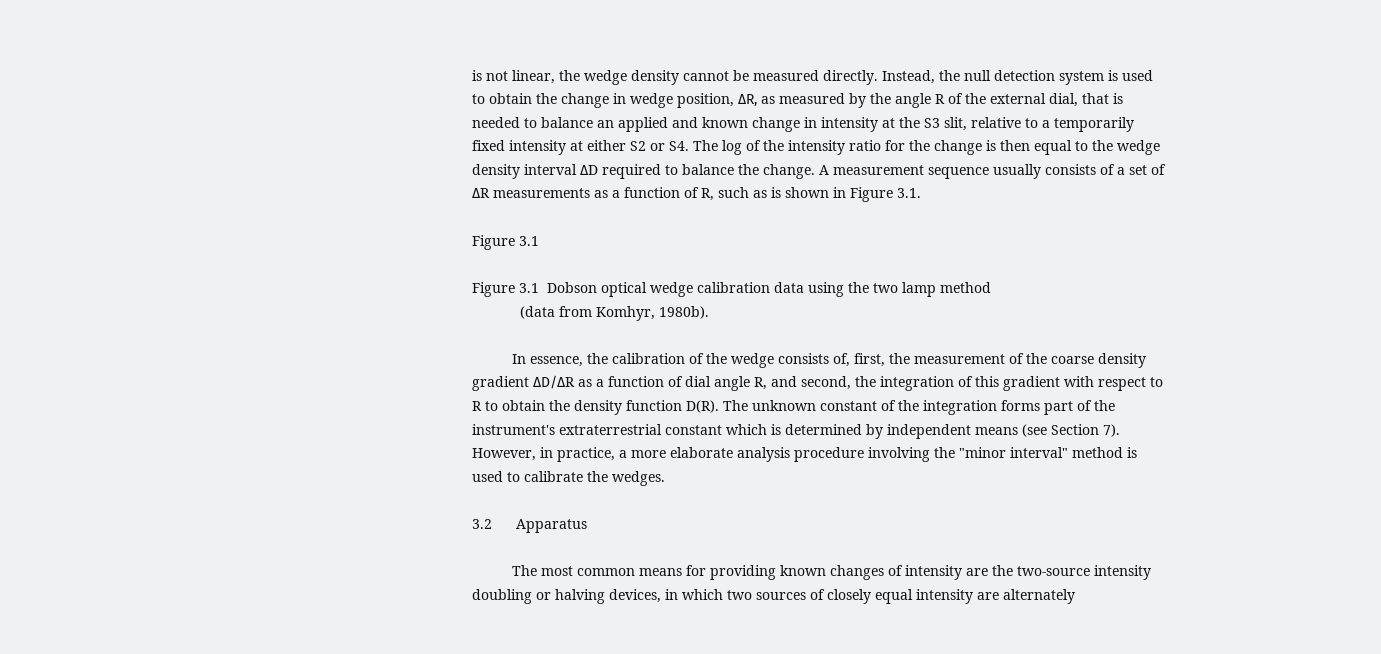is not linear, the wedge density cannot be measured directly. Instead, the null detection system is used to obtain the change in wedge position, ΔR, as measured by the angle R of the external dial, that is needed to balance an applied and known change in intensity at the S3 slit, relative to a temporarily fixed intensity at either S2 or S4. The log of the intensity ratio for the change is then equal to the wedge density interval ΔD required to balance the change. A measurement sequence usually consists of a set of ΔR measurements as a function of R, such as is shown in Figure 3.1.

Figure 3.1

Figure 3.1  Dobson optical wedge calibration data using the two lamp method
            (data from Komhyr, 1980b).

          In essence, the calibration of the wedge consists of, first, the measurement of the coarse density gradient ΔD/ΔR as a function of dial angle R, and second, the integration of this gradient with respect to R to obtain the density function D(R). The unknown constant of the integration forms part of the instrument's extraterrestrial constant which is determined by independent means (see Section 7). However, in practice, a more elaborate analysis procedure involving the "minor interval" method is used to calibrate the wedges.

3.2      Apparatus

          The most common means for providing known changes of intensity are the two-source intensity doubling or halving devices, in which two sources of closely equal intensity are alternately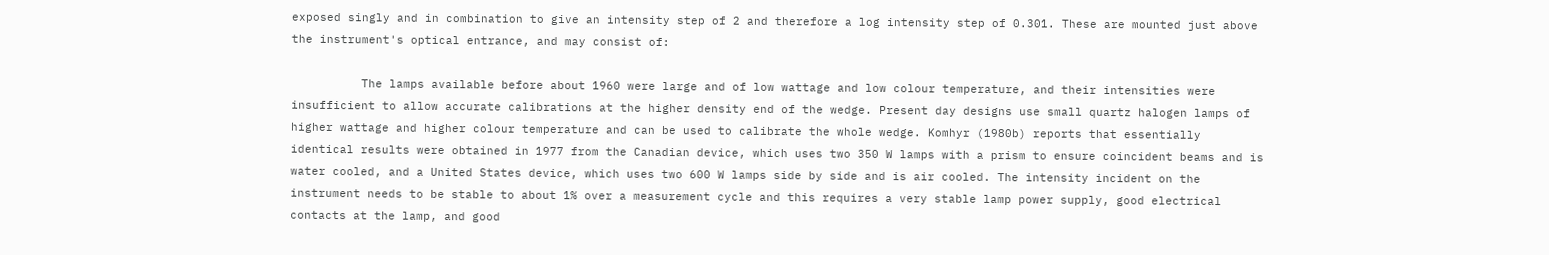exposed singly and in combination to give an intensity step of 2 and therefore a log intensity step of 0.301. These are mounted just above the instrument's optical entrance, and may consist of:

          The lamps available before about 1960 were large and of low wattage and low colour temperature, and their intensities were insufficient to allow accurate calibrations at the higher density end of the wedge. Present day designs use small quartz halogen lamps of higher wattage and higher colour temperature and can be used to calibrate the whole wedge. Komhyr (1980b) reports that essentially identical results were obtained in 1977 from the Canadian device, which uses two 350 W lamps with a prism to ensure coincident beams and is water cooled, and a United States device, which uses two 600 W lamps side by side and is air cooled. The intensity incident on the instrument needs to be stable to about 1% over a measurement cycle and this requires a very stable lamp power supply, good electrical contacts at the lamp, and good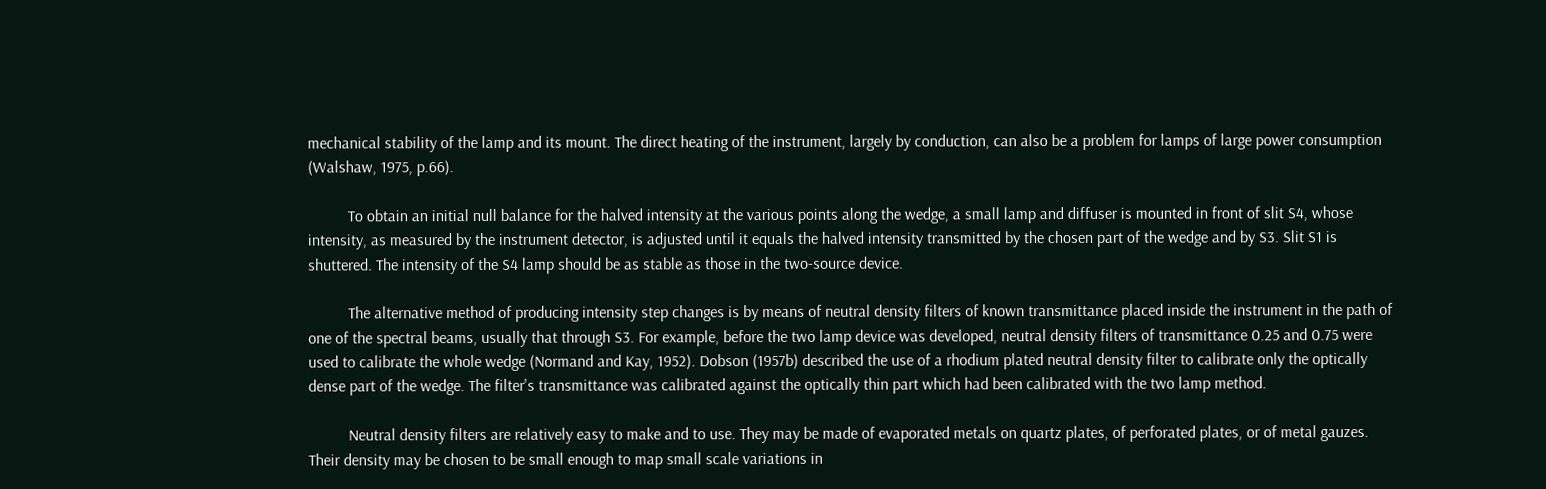mechanical stability of the lamp and its mount. The direct heating of the instrument, largely by conduction, can also be a problem for lamps of large power consumption (Walshaw, 1975, p.66).

          To obtain an initial null balance for the halved intensity at the various points along the wedge, a small lamp and diffuser is mounted in front of slit S4, whose intensity, as measured by the instrument detector, is adjusted until it equals the halved intensity transmitted by the chosen part of the wedge and by S3. Slit S1 is shuttered. The intensity of the S4 lamp should be as stable as those in the two-source device.

          The alternative method of producing intensity step changes is by means of neutral density filters of known transmittance placed inside the instrument in the path of one of the spectral beams, usually that through S3. For example, before the two lamp device was developed, neutral density filters of transmittance 0.25 and 0.75 were used to calibrate the whole wedge (Normand and Kay, 1952). Dobson (1957b) described the use of a rhodium plated neutral density filter to calibrate only the optically dense part of the wedge. The filter's transmittance was calibrated against the optically thin part which had been calibrated with the two lamp method.

          Neutral density filters are relatively easy to make and to use. They may be made of evaporated metals on quartz plates, of perforated plates, or of metal gauzes. Their density may be chosen to be small enough to map small scale variations in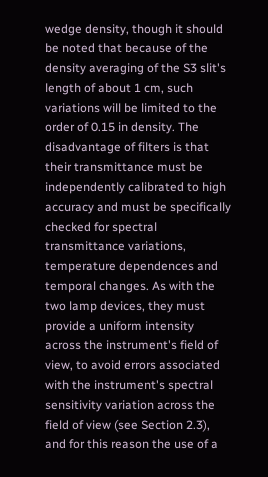wedge density, though it should be noted that because of the density averaging of the S3 slit's length of about 1 cm, such variations will be limited to the order of 0.15 in density. The disadvantage of filters is that their transmittance must be independently calibrated to high accuracy and must be specifically checked for spectral transmittance variations, temperature dependences and temporal changes. As with the two lamp devices, they must provide a uniform intensity across the instrument's field of view, to avoid errors associated with the instrument's spectral sensitivity variation across the field of view (see Section 2.3), and for this reason the use of a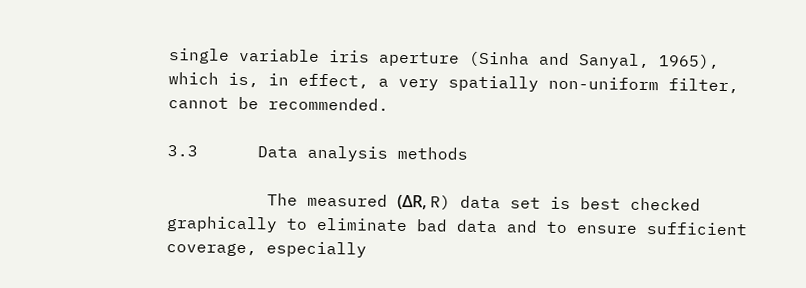single variable iris aperture (Sinha and Sanyal, 1965), which is, in effect, a very spatially non-uniform filter, cannot be recommended.

3.3      Data analysis methods

          The measured (ΔR, R) data set is best checked graphically to eliminate bad data and to ensure sufficient coverage, especially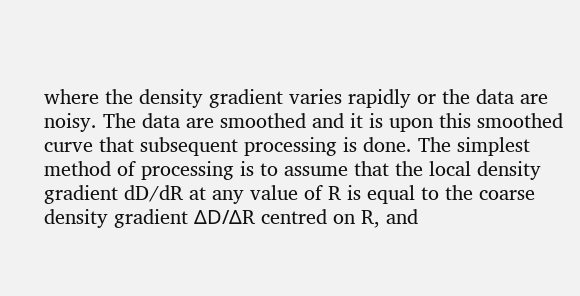where the density gradient varies rapidly or the data are noisy. The data are smoothed and it is upon this smoothed curve that subsequent processing is done. The simplest method of processing is to assume that the local density gradient dD/dR at any value of R is equal to the coarse density gradient ΔD/ΔR centred on R, and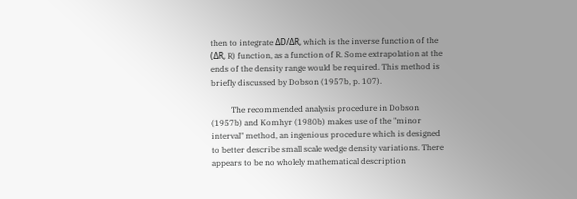then to integrate ΔD/ΔR, which is the inverse function of the (ΔR, R) function, as a function of R. Some extrapolation at the ends of the density range would be required. This method is briefly discussed by Dobson (1957b, p. 107).

          The recommended analysis procedure in Dobson (1957b) and Komhyr (1980b) makes use of the "minor interval" method, an ingenious procedure which is designed to better describe small scale wedge density variations. There appears to be no wholely mathematical description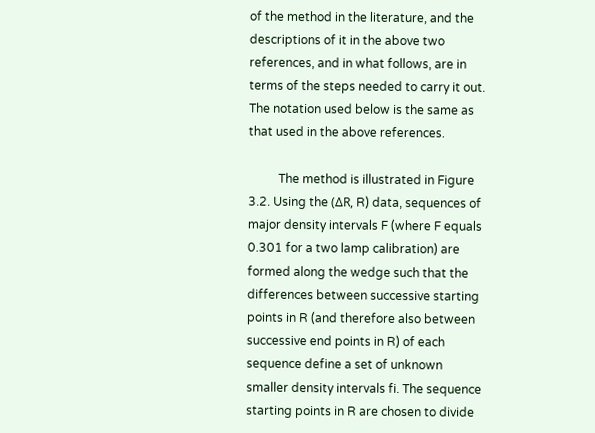of the method in the literature, and the descriptions of it in the above two references, and in what follows, are in terms of the steps needed to carry it out. The notation used below is the same as that used in the above references.

          The method is illustrated in Figure 3.2. Using the (ΔR, R) data, sequences of major density intervals F (where F equals 0.301 for a two lamp calibration) are formed along the wedge such that the differences between successive starting points in R (and therefore also between successive end points in R) of each sequence define a set of unknown smaller density intervals fi. The sequence starting points in R are chosen to divide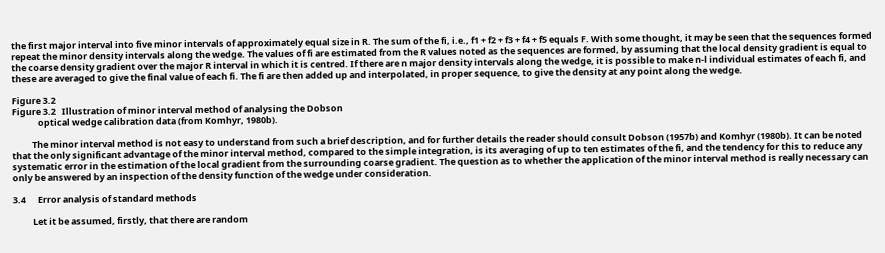the first major interval into five minor intervals of approximately equal size in R. The sum of the fi, i.e., f1 + f2 + f3 + f4 + f5 equals F. With some thought, it may be seen that the sequences formed repeat the minor density intervals along the wedge. The values of fi are estimated from the R values noted as the sequences are formed, by assuming that the local density gradient is equal to the coarse density gradient over the major R interval in which it is centred. If there are n major density intervals along the wedge, it is possible to make n-l individual estimates of each fi, and these are averaged to give the final value of each fi. The fi are then added up and interpolated, in proper sequence, to give the density at any point along the wedge.

Figure 3.2
Figure 3.2   Illustration of minor interval method of analysing the Dobson
             optical wedge calibration data (from Komhyr, 1980b).

          The minor interval method is not easy to understand from such a brief description, and for further details the reader should consult Dobson (1957b) and Komhyr (1980b). It can be noted that the only significant advantage of the minor interval method, compared to the simple integration, is its averaging of up to ten estimates of the fi, and the tendency for this to reduce any systematic error in the estimation of the local gradient from the surrounding coarse gradient. The question as to whether the application of the minor interval method is really necessary can only be answered by an inspection of the density function of the wedge under consideration.

3.4      Error analysis of standard methods

          Let it be assumed, firstly, that there are random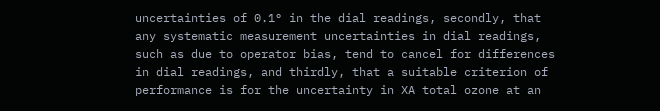uncertainties of 0.1° in the dial readings, secondly, that any systematic measurement uncertainties in dial readings, such as due to operator bias, tend to cancel for differences in dial readings, and thirdly, that a suitable criterion of performance is for the uncertainty in XA total ozone at an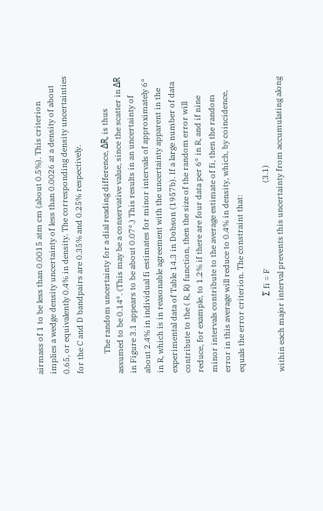airmass of 1 to be less than 0.0015 atm cm (about 0.5%). This criterion implies a wedge density uncertainty of less than 0.0026 at a density of about 0.65, or equivalently 0.4% in density. The corresponding density uncertainties for the C and D bandpairs are 0.35% and 0.25% respectively.

          The random uncertainty for a dial reading difference, ΔR, is thus assumed to be 0.14°. (This may be a conservative value, since the scatter in ΔR in Figure 3.1 appears to be about 0.07°.) This results in an uncertainty of about 2.4% in individual fi estimates for minor intervals of approximately 6° in R, which is in reasonable agreement with the uncertainty apparent in the experimental data of Table 14.3 in Dobson (1957b). If a large number of data contribute to the ( R, R) function, then the size of the random error will reduce, for example, to 1.2% if there are four data per 6° in R, and if nine minor intervals contribute to the average estimate of fi, then the random error in this average will reduce to 0.4% in density, which, by coincidence, equals the error criterion. The constraint that:

                                      Σ fi = F                                           (3.1)
within each major interval prevents this uncertainty from accumulating along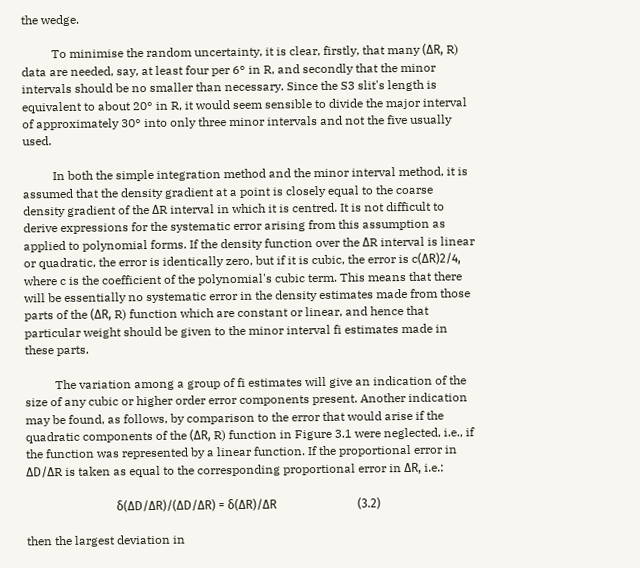the wedge.

          To minimise the random uncertainty, it is clear, firstly, that many (ΔR, R) data are needed, say, at least four per 6° in R, and secondly that the minor intervals should be no smaller than necessary. Since the S3 slit's length is equivalent to about 20° in R, it would seem sensible to divide the major interval of approximately 30° into only three minor intervals and not the five usually used.

          In both the simple integration method and the minor interval method, it is assumed that the density gradient at a point is closely equal to the coarse density gradient of the ΔR interval in which it is centred. It is not difficult to derive expressions for the systematic error arising from this assumption as applied to polynomial forms. If the density function over the ΔR interval is linear or quadratic, the error is identically zero, but if it is cubic, the error is c(ΔR)2/4, where c is the coefficient of the polynomial's cubic term. This means that there will be essentially no systematic error in the density estimates made from those parts of the (ΔR, R) function which are constant or linear, and hence that particular weight should be given to the minor interval fi estimates made in these parts.

          The variation among a group of fi estimates will give an indication of the size of any cubic or higher order error components present. Another indication may be found, as follows, by comparison to the error that would arise if the quadratic components of the (ΔR, R) function in Figure 3.1 were neglected, i.e., if the function was represented by a linear function. If the proportional error in ΔD/ΔR is taken as equal to the corresponding proportional error in ΔR, i.e.:

                              δ(ΔD/ΔR)/(ΔD/ΔR) = δ(ΔR)/ΔR                           (3.2)

then the largest deviation in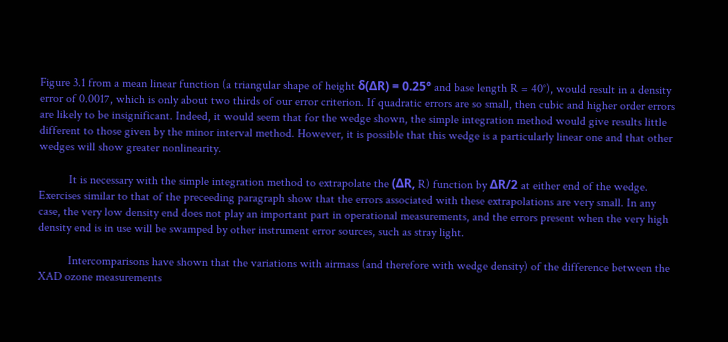Figure 3.1 from a mean linear function (a triangular shape of height δ(ΔR) = 0.25° and base length R = 40°), would result in a density error of 0.0017, which is only about two thirds of our error criterion. If quadratic errors are so small, then cubic and higher order errors are likely to be insignificant. Indeed, it would seem that for the wedge shown, the simple integration method would give results little different to those given by the minor interval method. However, it is possible that this wedge is a particularly linear one and that other wedges will show greater nonlinearity.

          It is necessary with the simple integration method to extrapolate the (ΔR, R) function by ΔR/2 at either end of the wedge. Exercises similar to that of the preceeding paragraph show that the errors associated with these extrapolations are very small. In any case, the very low density end does not play an important part in operational measurements, and the errors present when the very high density end is in use will be swamped by other instrument error sources, such as stray light.

          Intercomparisons have shown that the variations with airmass (and therefore with wedge density) of the difference between the XAD ozone measurements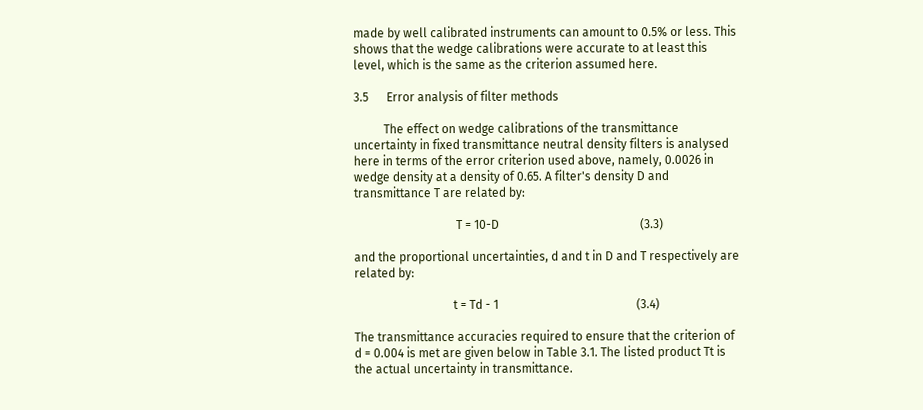made by well calibrated instruments can amount to 0.5% or less. This shows that the wedge calibrations were accurate to at least this level, which is the same as the criterion assumed here.

3.5      Error analysis of filter methods

          The effect on wedge calibrations of the transmittance uncertainty in fixed transmittance neutral density filters is analysed here in terms of the error criterion used above, namely, 0.0026 in wedge density at a density of 0.65. A filter's density D and transmittance T are related by:

                                  T = 10-D                                               (3.3)

and the proportional uncertainties, d and t in D and T respectively are related by:

                                 t = Td - 1                                              (3.4)

The transmittance accuracies required to ensure that the criterion of d = 0.004 is met are given below in Table 3.1. The listed product Tt is the actual uncertainty in transmittance.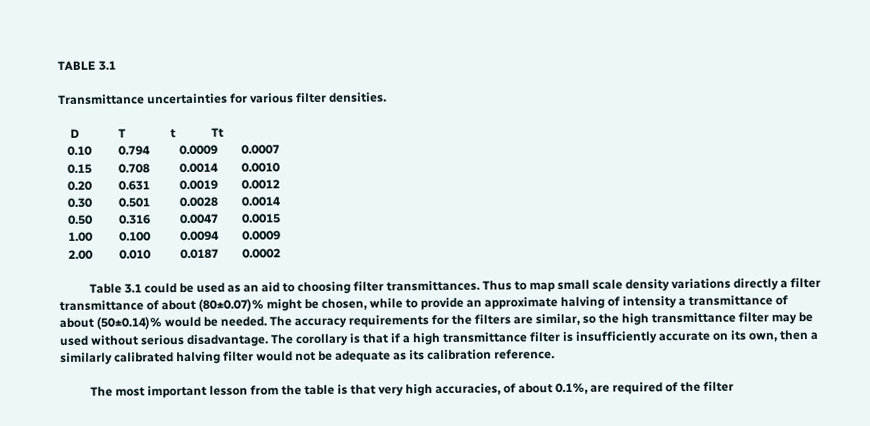TABLE 3.1

Transmittance uncertainties for various filter densities.

    D             T               t            Tt
   0.10         0.794          0.0009        0.0007
   0.15         0.708          0.0014        0.0010
   0.20         0.631          0.0019        0.0012
   0.30         0.501          0.0028        0.0014
   0.50         0.316          0.0047        0.0015
   1.00         0.100          0.0094        0.0009
   2.00         0.010          0.0187        0.0002

          Table 3.1 could be used as an aid to choosing filter transmittances. Thus to map small scale density variations directly a filter transmittance of about (80±0.07)% might be chosen, while to provide an approximate halving of intensity a transmittance of about (50±0.14)% would be needed. The accuracy requirements for the filters are similar, so the high transmittance filter may be used without serious disadvantage. The corollary is that if a high transmittance filter is insufficiently accurate on its own, then a similarly calibrated halving filter would not be adequate as its calibration reference.

          The most important lesson from the table is that very high accuracies, of about 0.1%, are required of the filter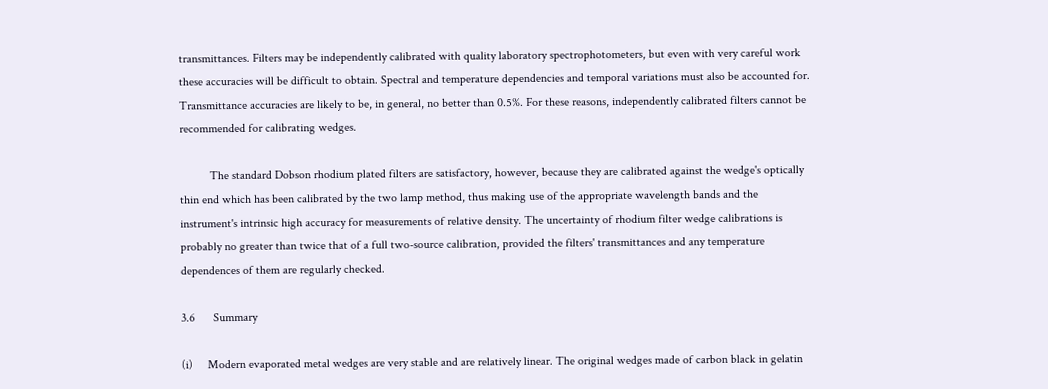transmittances. Filters may be independently calibrated with quality laboratory spectrophotometers, but even with very careful work these accuracies will be difficult to obtain. Spectral and temperature dependencies and temporal variations must also be accounted for. Transmittance accuracies are likely to be, in general, no better than 0.5%. For these reasons, independently calibrated filters cannot be recommended for calibrating wedges.

          The standard Dobson rhodium plated filters are satisfactory, however, because they are calibrated against the wedge's optically thin end which has been calibrated by the two lamp method, thus making use of the appropriate wavelength bands and the instrument's intrinsic high accuracy for measurements of relative density. The uncertainty of rhodium filter wedge calibrations is probably no greater than twice that of a full two-source calibration, provided the filters' transmittances and any temperature dependences of them are regularly checked.

3.6      Summary

(i)     Modern evaporated metal wedges are very stable and are relatively linear. The original wedges made of carbon black in gelatin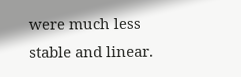were much less stable and linear.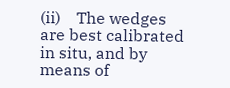(ii)    The wedges are best calibrated in situ, and by means of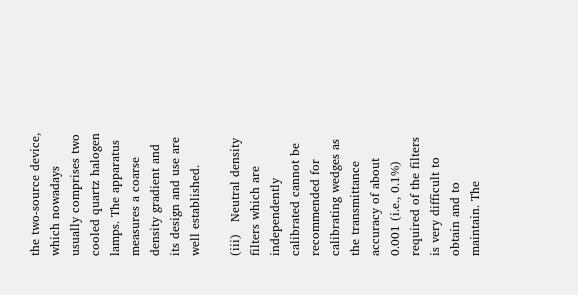the two-source device, which nowadays usually comprises two cooled quartz halogen lamps. The apparatus measures a coarse density gradient and its design and use are well established.

(iii)   Neutral density filters which are independently calibrated cannot be recommended for calibrating wedges as the transmittance accuracy of about 0.001 (i.e., 0.1%) required of the filters is very difficult to obtain and to maintain. The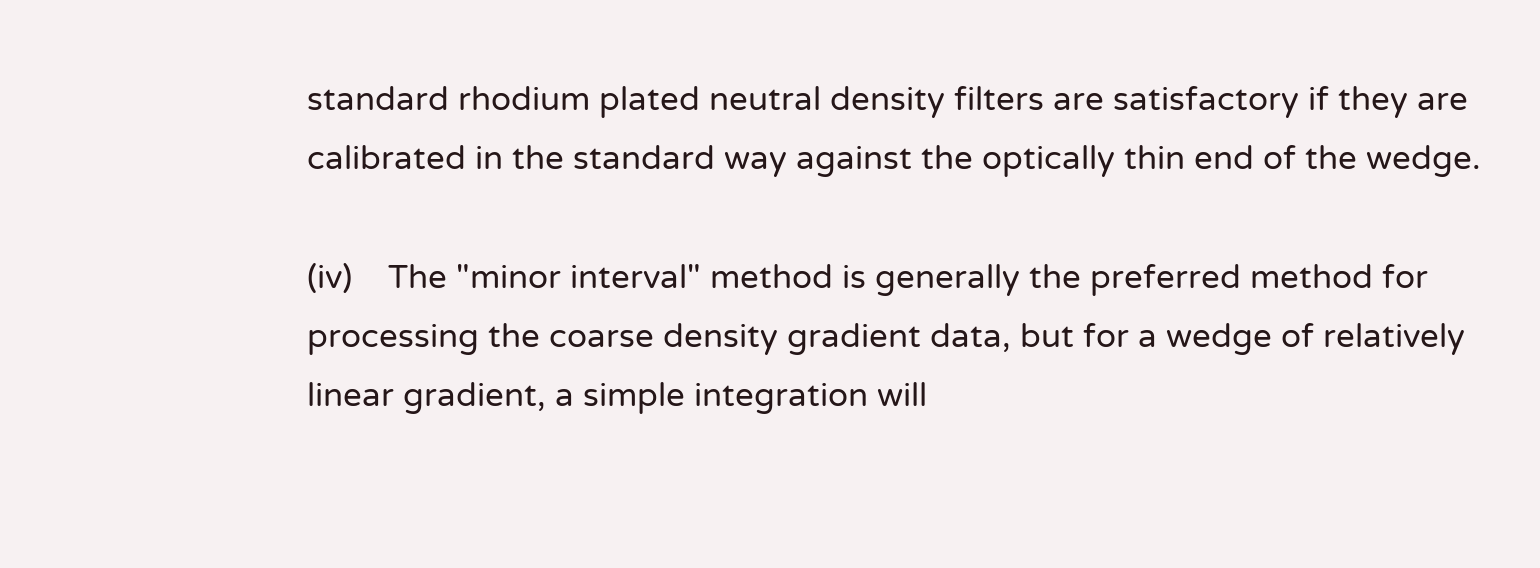standard rhodium plated neutral density filters are satisfactory if they are calibrated in the standard way against the optically thin end of the wedge.

(iv)    The "minor interval" method is generally the preferred method for processing the coarse density gradient data, but for a wedge of relatively linear gradient, a simple integration will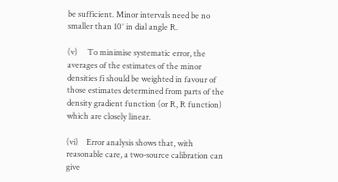be sufficient. Minor intervals need be no smaller than 10° in dial angle R.

(v)     To minimise systematic error, the averages of the estimates of the minor densities fi should be weighted in favour of those estimates determined from parts of the density gradient function (or R, R function) which are closely linear.

(vi)    Error analysis shows that, with reasonable care, a two-source calibration can give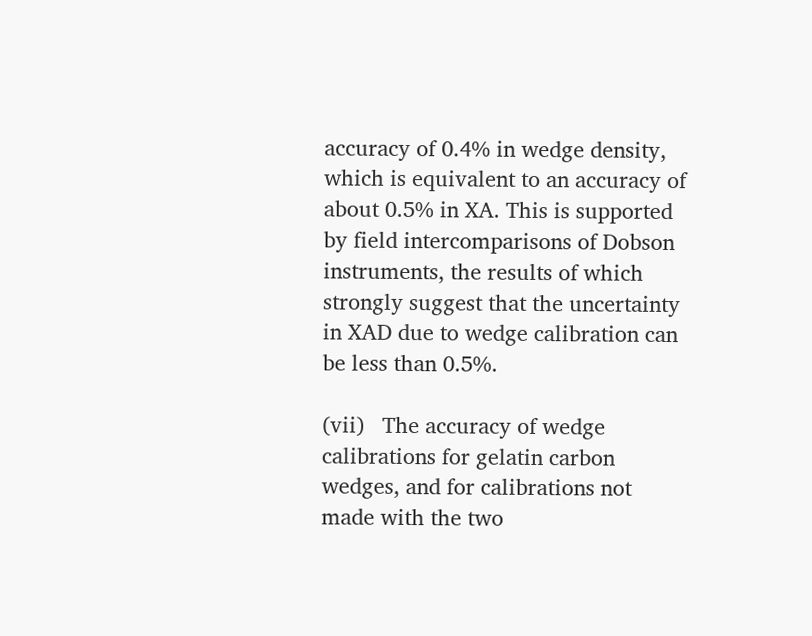accuracy of 0.4% in wedge density, which is equivalent to an accuracy of about 0.5% in XA. This is supported by field intercomparisons of Dobson instruments, the results of which strongly suggest that the uncertainty in XAD due to wedge calibration can be less than 0.5%.

(vii)   The accuracy of wedge calibrations for gelatin carbon wedges, and for calibrations not made with the two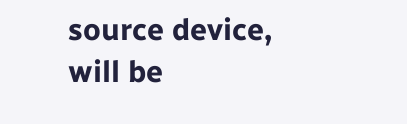source device, will be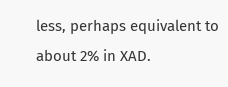less, perhaps equivalent to about 2% in XAD.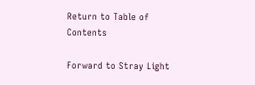Return to Table of Contents

Forward to Stray Light